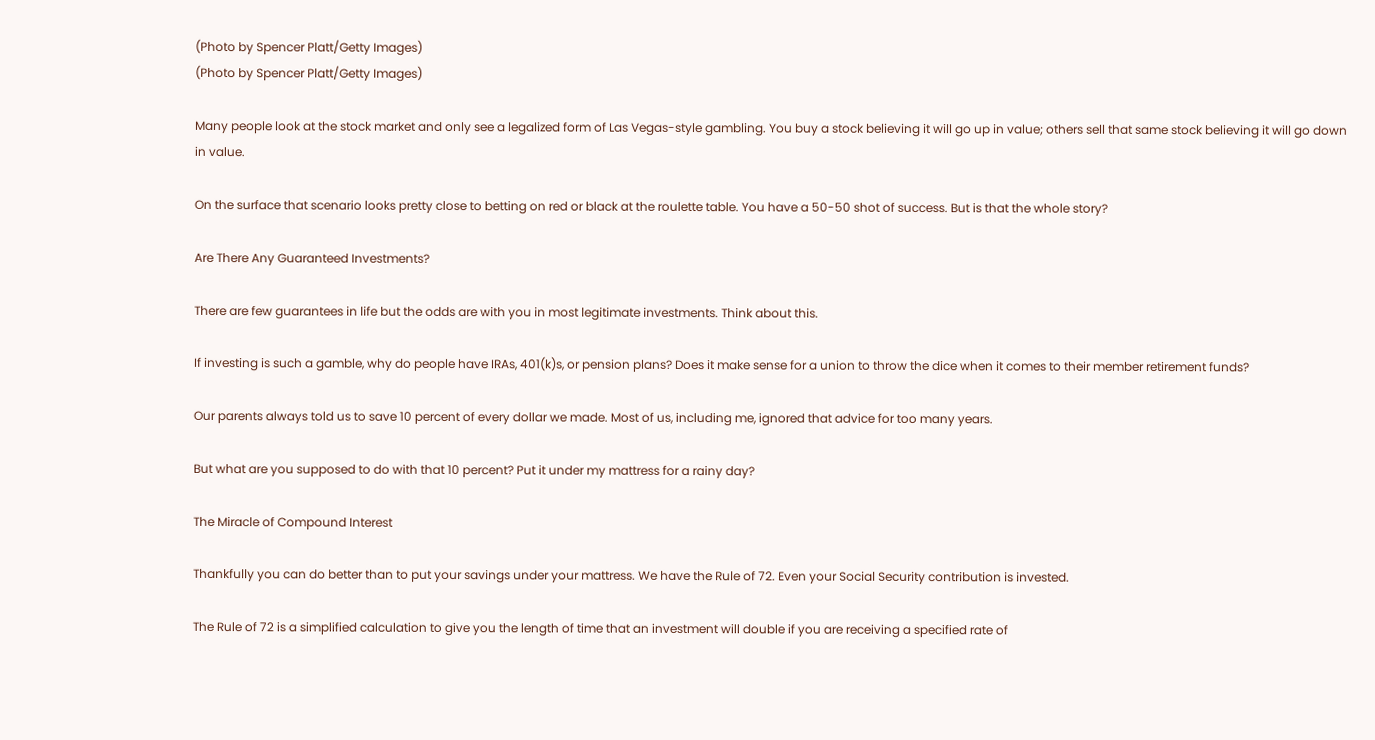(Photo by Spencer Platt/Getty Images)
(Photo by Spencer Platt/Getty Images)

Many people look at the stock market and only see a legalized form of Las Vegas-style gambling. You buy a stock believing it will go up in value; others sell that same stock believing it will go down in value.

On the surface that scenario looks pretty close to betting on red or black at the roulette table. You have a 50-50 shot of success. But is that the whole story?

Are There Any Guaranteed Investments?

There are few guarantees in life but the odds are with you in most legitimate investments. Think about this.

If investing is such a gamble, why do people have IRAs, 401(k)s, or pension plans? Does it make sense for a union to throw the dice when it comes to their member retirement funds?

Our parents always told us to save 10 percent of every dollar we made. Most of us, including me, ignored that advice for too many years.

But what are you supposed to do with that 10 percent? Put it under my mattress for a rainy day?

The Miracle of Compound Interest

Thankfully you can do better than to put your savings under your mattress. We have the Rule of 72. Even your Social Security contribution is invested.

The Rule of 72 is a simplified calculation to give you the length of time that an investment will double if you are receiving a specified rate of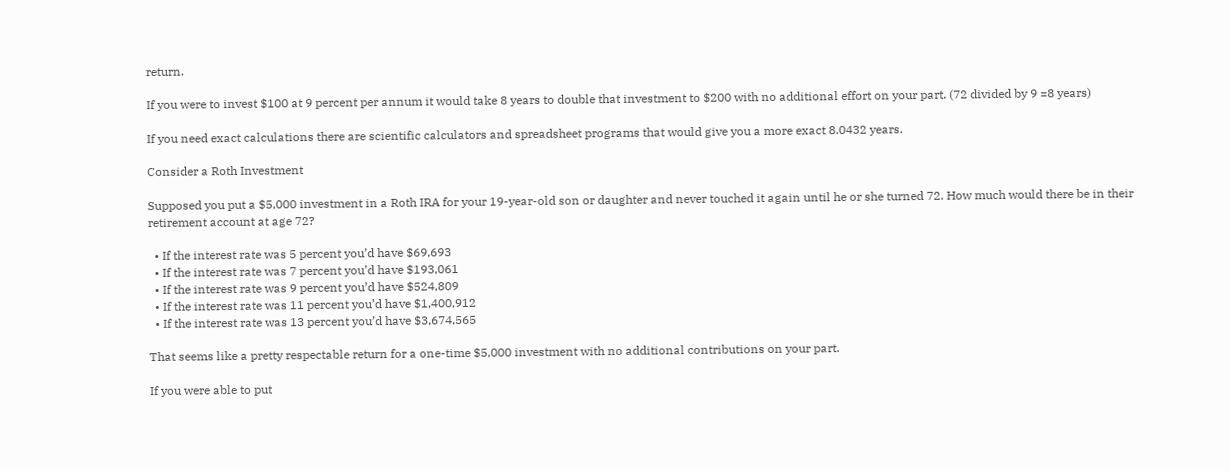return.

If you were to invest $100 at 9 percent per annum it would take 8 years to double that investment to $200 with no additional effort on your part. (72 divided by 9 =8 years)

If you need exact calculations there are scientific calculators and spreadsheet programs that would give you a more exact 8.0432 years.

Consider a Roth Investment

Supposed you put a $5,000 investment in a Roth IRA for your 19-year-old son or daughter and never touched it again until he or she turned 72. How much would there be in their retirement account at age 72?

  • If the interest rate was 5 percent you’d have $69,693
  • If the interest rate was 7 percent you’d have $193,061
  • If the interest rate was 9 percent you’d have $524,809
  • If the interest rate was 11 percent you’d have $1,400,912
  • If the interest rate was 13 percent you’d have $3,674,565

That seems like a pretty respectable return for a one-time $5,000 investment with no additional contributions on your part.

If you were able to put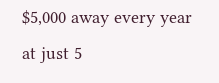$5,000 away every year at just 5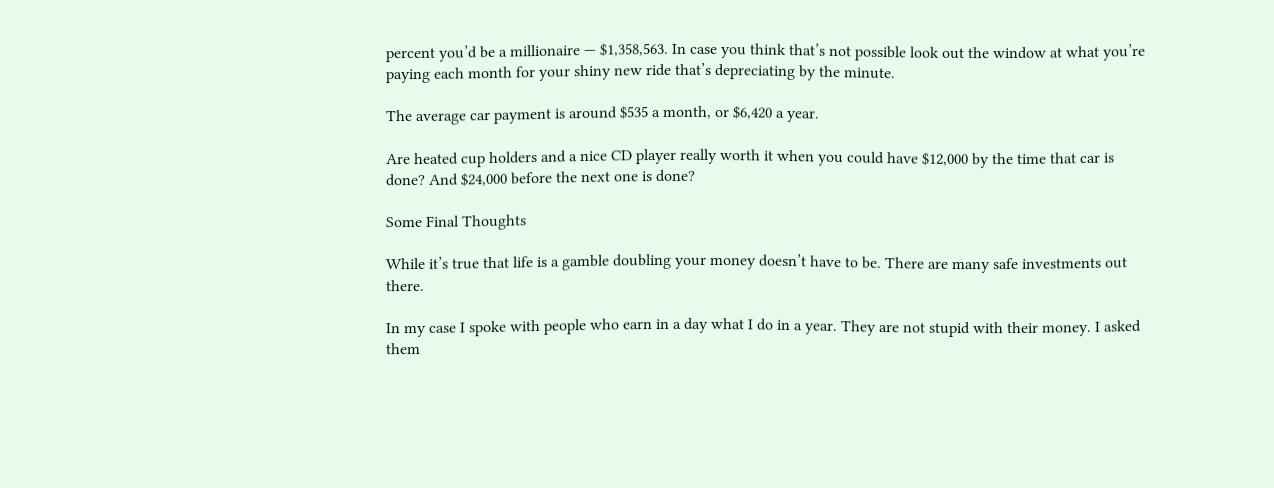percent you’d be a millionaire — $1,358,563. In case you think that’s not possible look out the window at what you’re paying each month for your shiny new ride that’s depreciating by the minute.

The average car payment is around $535 a month, or $6,420 a year.

Are heated cup holders and a nice CD player really worth it when you could have $12,000 by the time that car is done? And $24,000 before the next one is done?

Some Final Thoughts

While it’s true that life is a gamble doubling your money doesn’t have to be. There are many safe investments out there.

In my case I spoke with people who earn in a day what I do in a year. They are not stupid with their money. I asked them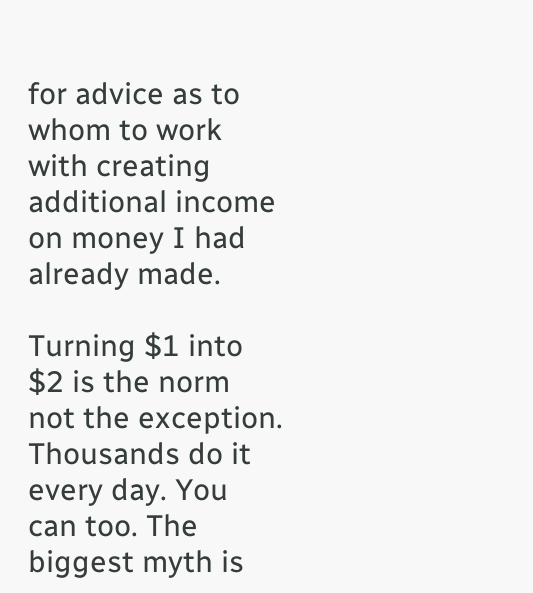for advice as to whom to work with creating additional income on money I had already made.

Turning $1 into $2 is the norm not the exception. Thousands do it every day. You can too. The biggest myth is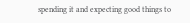spending it and expecting good things to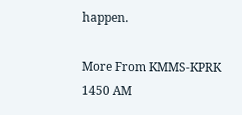happen.

More From KMMS-KPRK 1450 AM